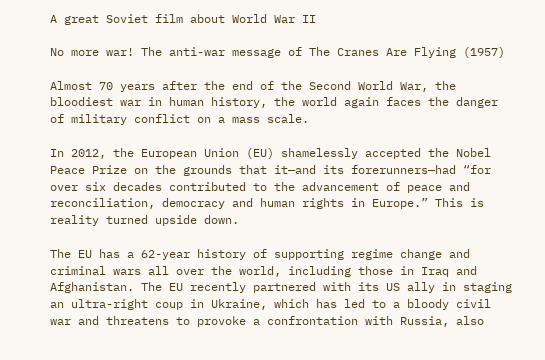A great Soviet film about World War II

No more war! The anti-war message of The Cranes Are Flying (1957)

Almost 70 years after the end of the Second World War, the bloodiest war in human history, the world again faces the danger of military conflict on a mass scale.

In 2012, the European Union (EU) shamelessly accepted the Nobel Peace Prize on the grounds that it—and its forerunners—had “for over six decades contributed to the advancement of peace and reconciliation, democracy and human rights in Europe.” This is reality turned upside down.

The EU has a 62-year history of supporting regime change and criminal wars all over the world, including those in Iraq and Afghanistan. The EU recently partnered with its US ally in staging an ultra-right coup in Ukraine, which has led to a bloody civil war and threatens to provoke a confrontation with Russia, also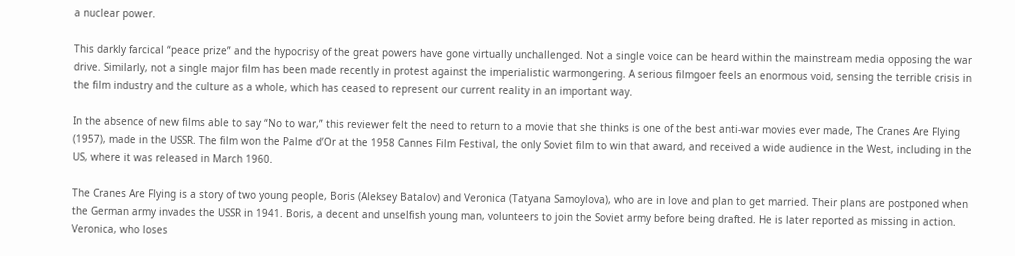a nuclear power.

This darkly farcical “peace prize” and the hypocrisy of the great powers have gone virtually unchallenged. Not a single voice can be heard within the mainstream media opposing the war drive. Similarly, not a single major film has been made recently in protest against the imperialistic warmongering. A serious filmgoer feels an enormous void, sensing the terrible crisis in the film industry and the culture as a whole, which has ceased to represent our current reality in an important way.

In the absence of new films able to say “No to war,” this reviewer felt the need to return to a movie that she thinks is one of the best anti-war movies ever made, The Cranes Are Flying (1957), made in the USSR. The film won the Palme d’Or at the 1958 Cannes Film Festival, the only Soviet film to win that award, and received a wide audience in the West, including in the US, where it was released in March 1960.

The Cranes Are Flying is a story of two young people, Boris (Aleksey Batalov) and Veronica (Tatyana Samoylova), who are in love and plan to get married. Their plans are postponed when the German army invades the USSR in 1941. Boris, a decent and unselfish young man, volunteers to join the Soviet army before being drafted. He is later reported as missing in action. Veronica, who loses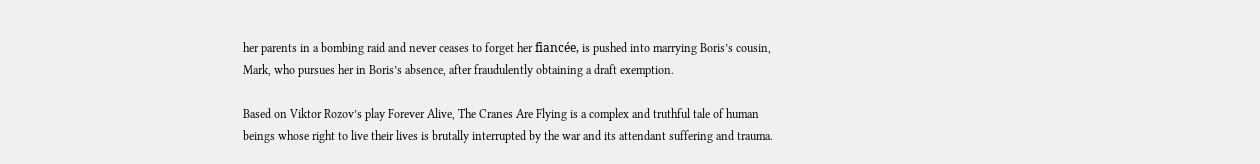her parents in a bombing raid and never ceases to forget her fiancée, is pushed into marrying Boris’s cousin, Mark, who pursues her in Boris’s absence, after fraudulently obtaining a draft exemption.

Based on Viktor Rozov’s play Forever Alive, The Cranes Are Flying is a complex and truthful tale of human beings whose right to live their lives is brutally interrupted by the war and its attendant suffering and trauma.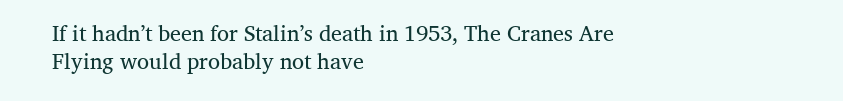If it hadn’t been for Stalin’s death in 1953, The Cranes Are Flying would probably not have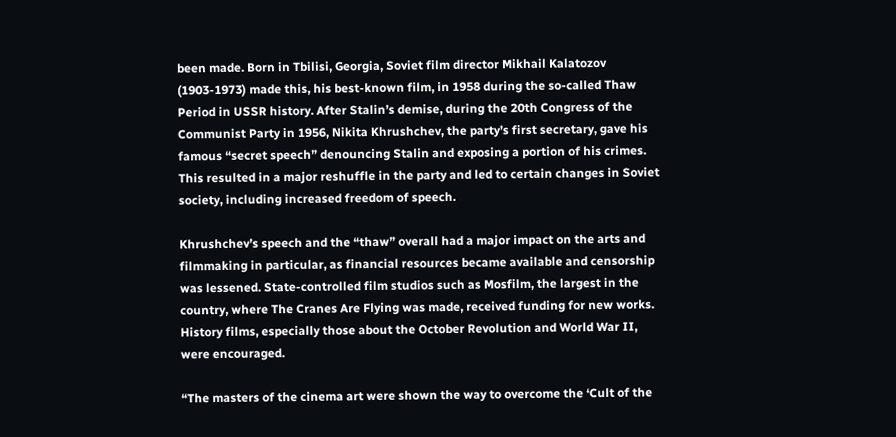been made. Born in Tbilisi, Georgia, Soviet film director Mikhail Kalatozov (1903-1973) made this, his best-known film, in 1958 during the so-called Thaw Period in USSR history. After Stalin’s demise, during the 20th Congress of the Communist Party in 1956, Nikita Khrushchev, the party’s first secretary, gave his famous “secret speech” denouncing Stalin and exposing a portion of his crimes. This resulted in a major reshuffle in the party and led to certain changes in Soviet society, including increased freedom of speech.

Khrushchev’s speech and the “thaw” overall had a major impact on the arts and filmmaking in particular, as financial resources became available and censorship was lessened. State-controlled film studios such as Mosfilm, the largest in the country, where The Cranes Are Flying was made, received funding for new works. History films, especially those about the October Revolution and World War II, were encouraged.

“The masters of the cinema art were shown the way to overcome the ‘Cult of the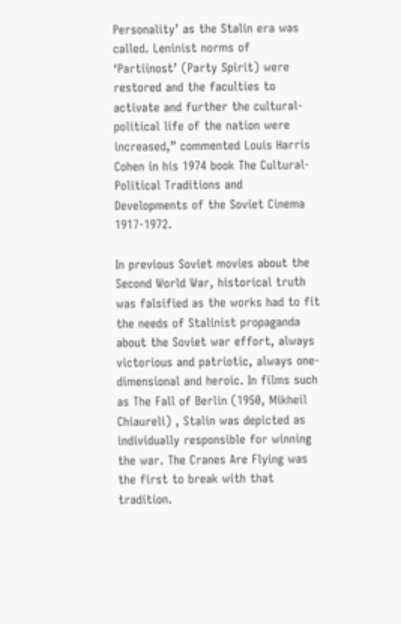Personality’ as the Stalin era was called. Leninist norms of ‘Partiinost’ (Party Spirit) were restored and the faculties to activate and further the cultural-political life of the nation were increased,” commented Louis Harris Cohen in his 1974 book The Cultural-Political Traditions and Developments of the Soviet Cinema 1917-1972.

In previous Soviet movies about the Second World War, historical truth was falsified as the works had to fit the needs of Stalinist propaganda about the Soviet war effort, always victorious and patriotic, always one-dimensional and heroic. In films such as The Fall of Berlin (1950, Mikheil Chiaureli) , Stalin was depicted as individually responsible for winning the war. The Cranes Are Flying was the first to break with that tradition.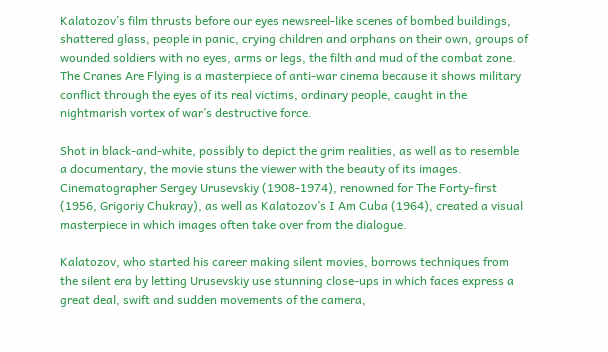Kalatozov’s film thrusts before our eyes newsreel-like scenes of bombed buildings, shattered glass, people in panic, crying children and orphans on their own, groups of wounded soldiers with no eyes, arms or legs, the filth and mud of the combat zone. The Cranes Are Flying is a masterpiece of anti-war cinema because it shows military conflict through the eyes of its real victims, ordinary people, caught in the nightmarish vortex of war’s destructive force.

Shot in black-and-white, possibly to depict the grim realities, as well as to resemble a documentary, the movie stuns the viewer with the beauty of its images. Cinematographer Sergey Urusevskiy (1908-1974), renowned for The Forty-first (1956, Grigoriy Chukray), as well as Kalatozov’s I Am Cuba (1964), created a visual masterpiece in which images often take over from the dialogue.

Kalatozov, who started his career making silent movies, borrows techniques from the silent era by letting Urusevskiy use stunning close-ups in which faces express a great deal, swift and sudden movements of the camera,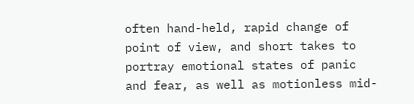often hand-held, rapid change of point of view, and short takes to portray emotional states of panic and fear, as well as motionless mid-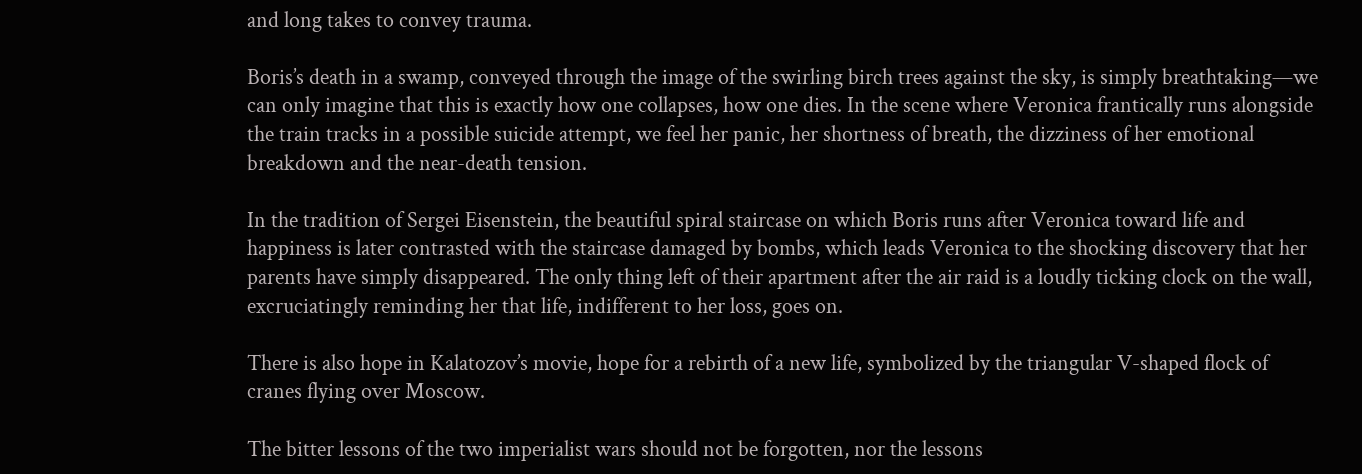and long takes to convey trauma.

Boris’s death in a swamp, conveyed through the image of the swirling birch trees against the sky, is simply breathtaking—we can only imagine that this is exactly how one collapses, how one dies. In the scene where Veronica frantically runs alongside the train tracks in a possible suicide attempt, we feel her panic, her shortness of breath, the dizziness of her emotional breakdown and the near-death tension.

In the tradition of Sergei Eisenstein, the beautiful spiral staircase on which Boris runs after Veronica toward life and happiness is later contrasted with the staircase damaged by bombs, which leads Veronica to the shocking discovery that her parents have simply disappeared. The only thing left of their apartment after the air raid is a loudly ticking clock on the wall, excruciatingly reminding her that life, indifferent to her loss, goes on.

There is also hope in Kalatozov’s movie, hope for a rebirth of a new life, symbolized by the triangular V-shaped flock of cranes flying over Moscow.

The bitter lessons of the two imperialist wars should not be forgotten, nor the lessons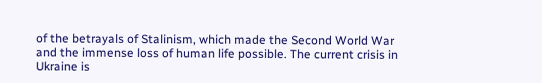of the betrayals of Stalinism, which made the Second World War and the immense loss of human life possible. The current crisis in Ukraine is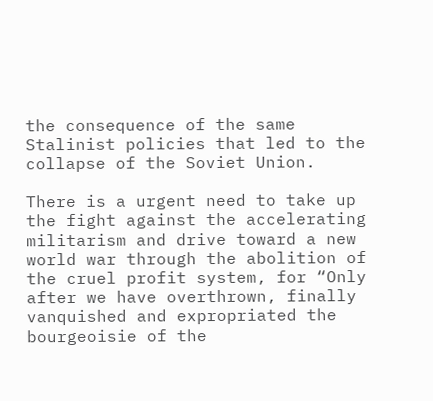the consequence of the same Stalinist policies that led to the collapse of the Soviet Union.

There is a urgent need to take up the fight against the accelerating militarism and drive toward a new world war through the abolition of the cruel profit system, for “Only after we have overthrown, finally vanquished and expropriated the bourgeoisie of the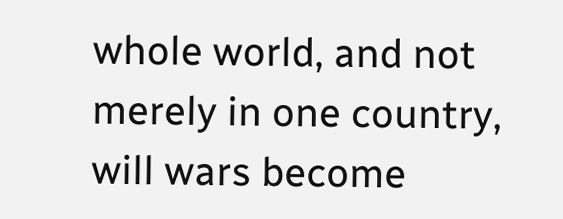whole world, and not merely in one country, will wars become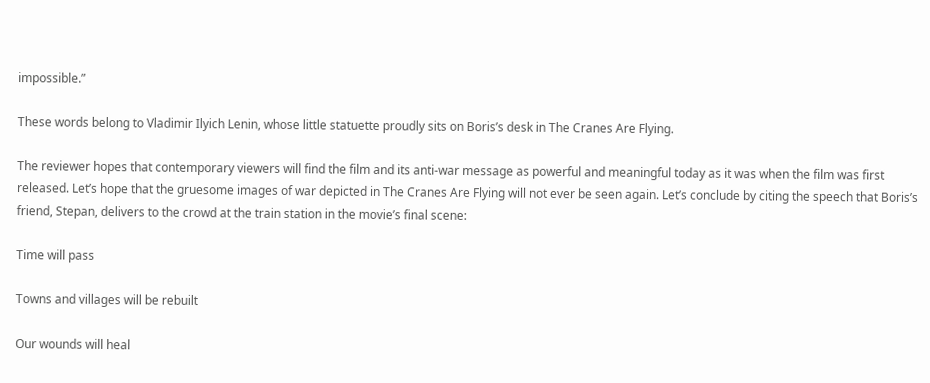impossible.”

These words belong to Vladimir Ilyich Lenin, whose little statuette proudly sits on Boris’s desk in The Cranes Are Flying.

The reviewer hopes that contemporary viewers will find the film and its anti-war message as powerful and meaningful today as it was when the film was first released. Let’s hope that the gruesome images of war depicted in The Cranes Are Flying will not ever be seen again. Let’s conclude by citing the speech that Boris’s friend, Stepan, delivers to the crowd at the train station in the movie’s final scene:

Time will pass

Towns and villages will be rebuilt

Our wounds will heal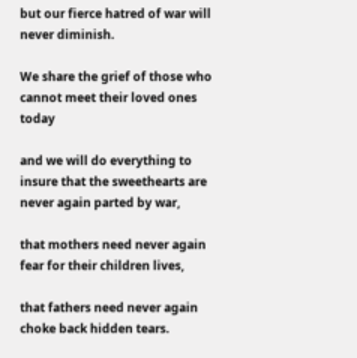but our fierce hatred of war will never diminish.

We share the grief of those who cannot meet their loved ones today

and we will do everything to insure that the sweethearts are never again parted by war,

that mothers need never again fear for their children lives,

that fathers need never again choke back hidden tears.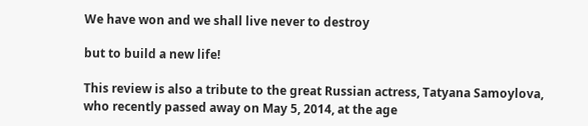We have won and we shall live never to destroy

but to build a new life!

This review is also a tribute to the great Russian actress, Tatyana Samoylova, who recently passed away on May 5, 2014, at the age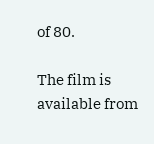of 80.

The film is available from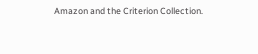Amazon and the Criterion Collection.